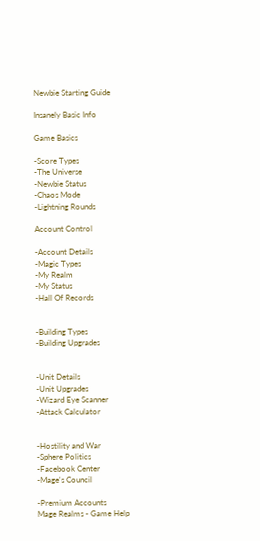Newbie Starting Guide

Insanely Basic Info

Game Basics

-Score Types
-The Universe
-Newbie Status
-Chaos Mode
-Lightning Rounds

Account Control

-Account Details
-Magic Types
-My Realm
-My Status
-Hall Of Records


-Building Types
-Building Upgrades


-Unit Details
-Unit Upgrades
-Wizard Eye Scanner
-Attack Calculator


-Hostility and War
-Sphere Politics
-Facebook Center
-Mage's Council

-Premium Accounts
Mage Realms - Game Help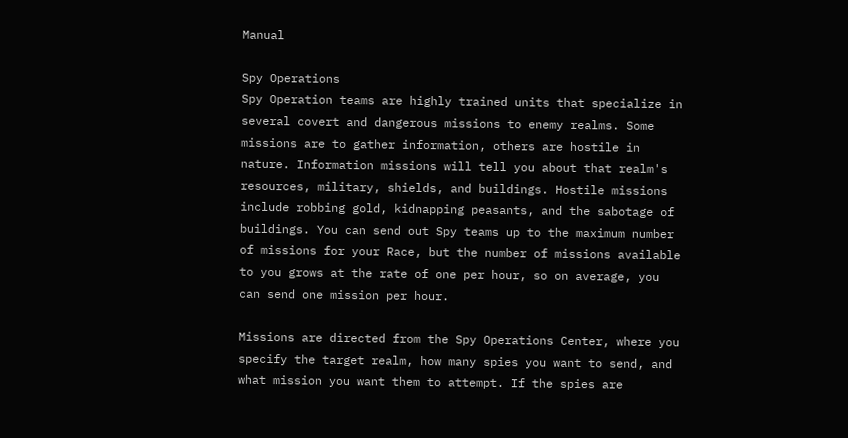Manual

Spy Operations
Spy Operation teams are highly trained units that specialize in several covert and dangerous missions to enemy realms. Some missions are to gather information, others are hostile in nature. Information missions will tell you about that realm's resources, military, shields, and buildings. Hostile missions include robbing gold, kidnapping peasants, and the sabotage of buildings. You can send out Spy teams up to the maximum number of missions for your Race, but the number of missions available to you grows at the rate of one per hour, so on average, you can send one mission per hour.

Missions are directed from the Spy Operations Center, where you specify the target realm, how many spies you want to send, and what mission you want them to attempt. If the spies are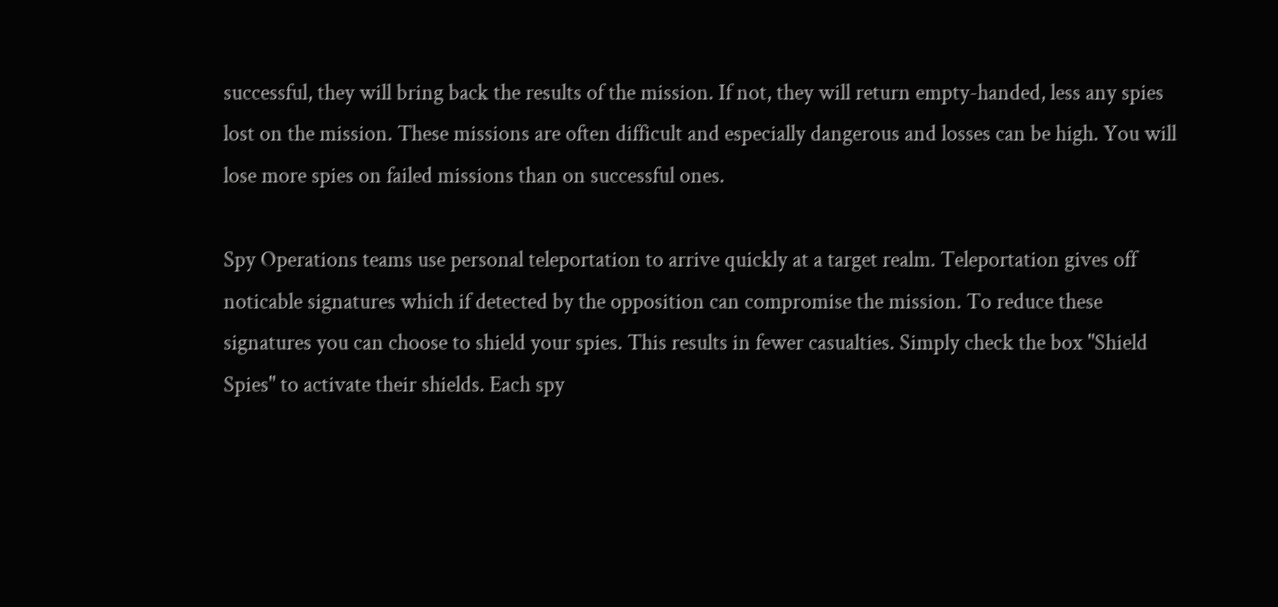successful, they will bring back the results of the mission. If not, they will return empty-handed, less any spies lost on the mission. These missions are often difficult and especially dangerous and losses can be high. You will lose more spies on failed missions than on successful ones.

Spy Operations teams use personal teleportation to arrive quickly at a target realm. Teleportation gives off noticable signatures which if detected by the opposition can compromise the mission. To reduce these signatures you can choose to shield your spies. This results in fewer casualties. Simply check the box "Shield Spies" to activate their shields. Each spy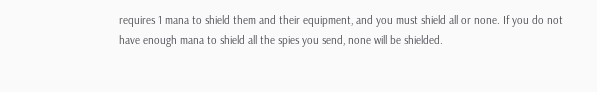requires 1 mana to shield them and their equipment, and you must shield all or none. If you do not have enough mana to shield all the spies you send, none will be shielded.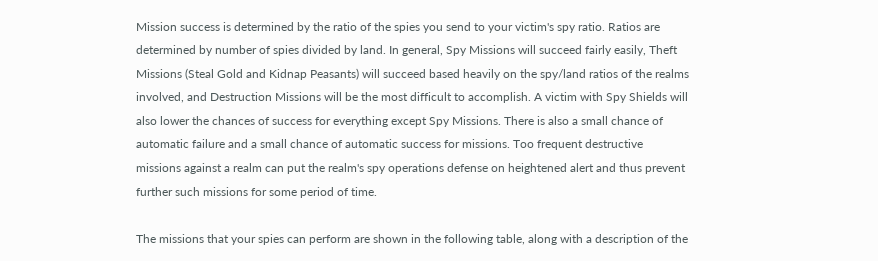Mission success is determined by the ratio of the spies you send to your victim's spy ratio. Ratios are determined by number of spies divided by land. In general, Spy Missions will succeed fairly easily, Theft Missions (Steal Gold and Kidnap Peasants) will succeed based heavily on the spy/land ratios of the realms involved, and Destruction Missions will be the most difficult to accomplish. A victim with Spy Shields will also lower the chances of success for everything except Spy Missions. There is also a small chance of automatic failure and a small chance of automatic success for missions. Too frequent destructive missions against a realm can put the realm's spy operations defense on heightened alert and thus prevent further such missions for some period of time.

The missions that your spies can perform are shown in the following table, along with a description of the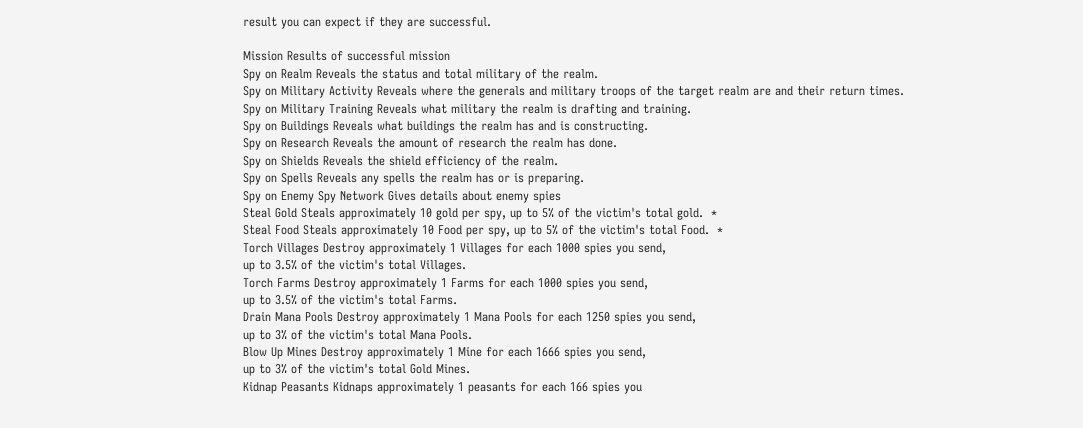result you can expect if they are successful.

Mission Results of successful mission
Spy on Realm Reveals the status and total military of the realm.
Spy on Military Activity Reveals where the generals and military troops of the target realm are and their return times.
Spy on Military Training Reveals what military the realm is drafting and training.
Spy on Buildings Reveals what buildings the realm has and is constructing.
Spy on Research Reveals the amount of research the realm has done.
Spy on Shields Reveals the shield efficiency of the realm.
Spy on Spells Reveals any spells the realm has or is preparing.
Spy on Enemy Spy Network Gives details about enemy spies
Steal Gold Steals approximately 10 gold per spy, up to 5% of the victim's total gold.  *
Steal Food Steals approximately 10 Food per spy, up to 5% of the victim's total Food.  *
Torch Villages Destroy approximately 1 Villages for each 1000 spies you send,
up to 3.5% of the victim's total Villages.
Torch Farms Destroy approximately 1 Farms for each 1000 spies you send,
up to 3.5% of the victim's total Farms.
Drain Mana Pools Destroy approximately 1 Mana Pools for each 1250 spies you send,
up to 3% of the victim's total Mana Pools.
Blow Up Mines Destroy approximately 1 Mine for each 1666 spies you send,
up to 3% of the victim's total Gold Mines.
Kidnap Peasants Kidnaps approximately 1 peasants for each 166 spies you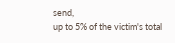send,
up to 5% of the victim's total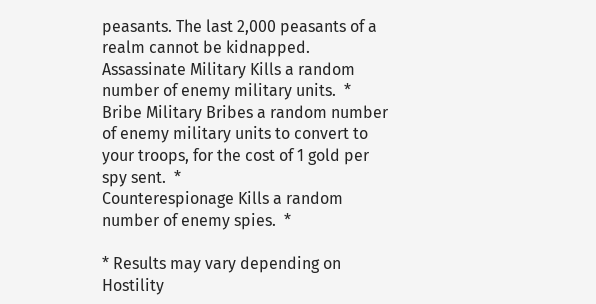peasants. The last 2,000 peasants of a realm cannot be kidnapped.
Assassinate Military Kills a random number of enemy military units.  *
Bribe Military Bribes a random number of enemy military units to convert to your troops, for the cost of 1 gold per spy sent.  *
Counterespionage Kills a random number of enemy spies.  *

* Results may vary depending on Hostility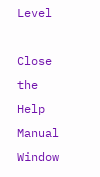Level

Close the Help Manual Window